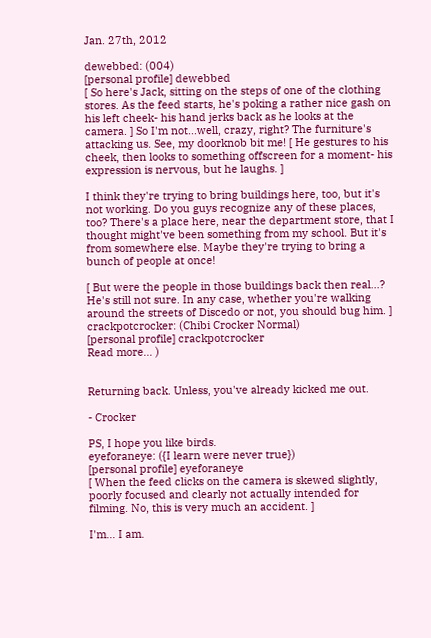Jan. 27th, 2012

dewebbed: (004)
[personal profile] dewebbed
[ So here's Jack, sitting on the steps of one of the clothing stores. As the feed starts, he's poking a rather nice gash on his left cheek- his hand jerks back as he looks at the camera. ] So I'm not...well, crazy, right? The furniture's attacking us. See, my doorknob bit me! [ He gestures to his cheek, then looks to something offscreen for a moment- his expression is nervous, but he laughs. ]

I think they're trying to bring buildings here, too, but it's not working. Do you guys recognize any of these places, too? There's a place here, near the department store, that I thought might've been something from my school. But it's from somewhere else. Maybe they're trying to bring a bunch of people at once!

[ But were the people in those buildings back then real...? He's still not sure. In any case, whether you're walking around the streets of Discedo or not, you should bug him. ]
crackpotcrocker: (Chibi Crocker Normal)
[personal profile] crackpotcrocker
Read more... )


Returning back. Unless, you've already kicked me out.

- Crocker

PS, I hope you like birds.
eyeforaneye: ({I learn were never true})
[personal profile] eyeforaneye
[ When the feed clicks on the camera is skewed slightly, poorly focused and clearly not actually intended for filming. No, this is very much an accident. ]

I'm… I am.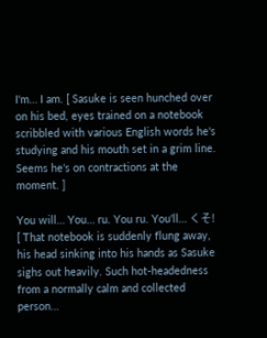I'm… I am. [ Sasuke is seen hunched over on his bed, eyes trained on a notebook scribbled with various English words he's studying and his mouth set in a grim line. Seems he's on contractions at the moment. ]

You will… You… ru. You ru. You'll… くそ! [ That notebook is suddenly flung away, his head sinking into his hands as Sasuke sighs out heavily. Such hot-headedness from a normally calm and collected person…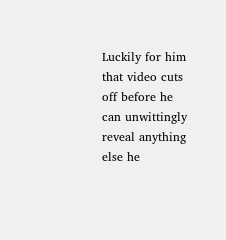Luckily for him that video cuts off before he can unwittingly reveal anything else he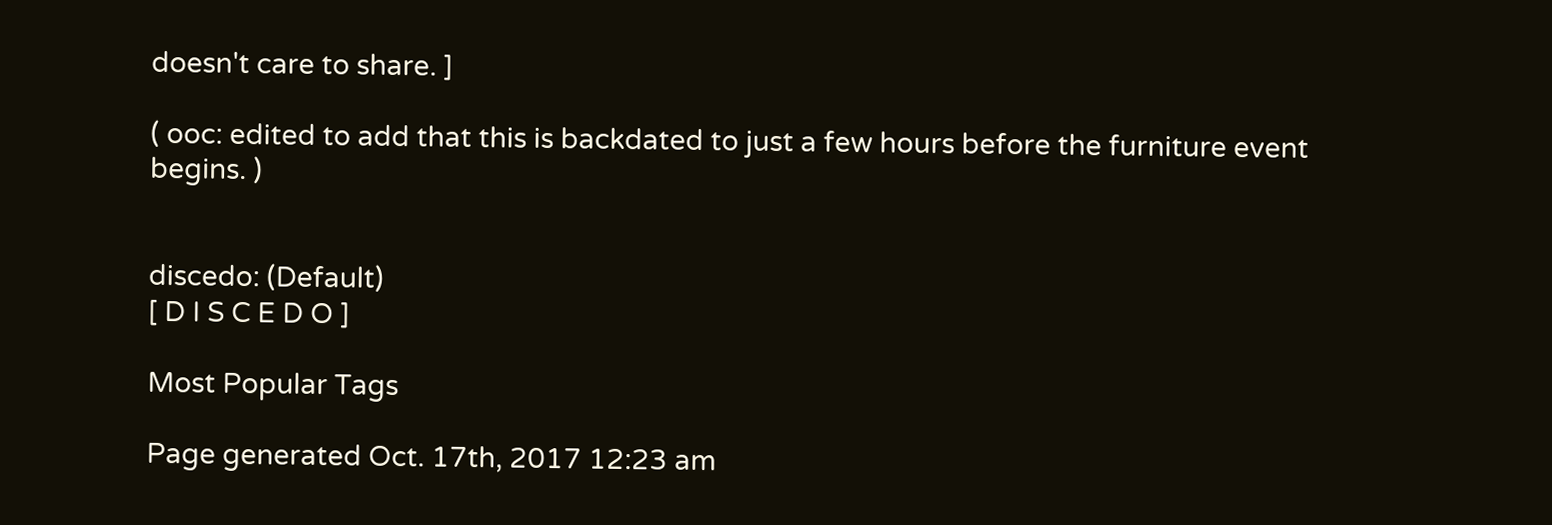doesn't care to share. ]

( ooc: edited to add that this is backdated to just a few hours before the furniture event begins. )


discedo: (Default)
[ D I S C E D O ]

Most Popular Tags

Page generated Oct. 17th, 2017 12:23 am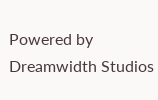Powered by Dreamwidth Studios